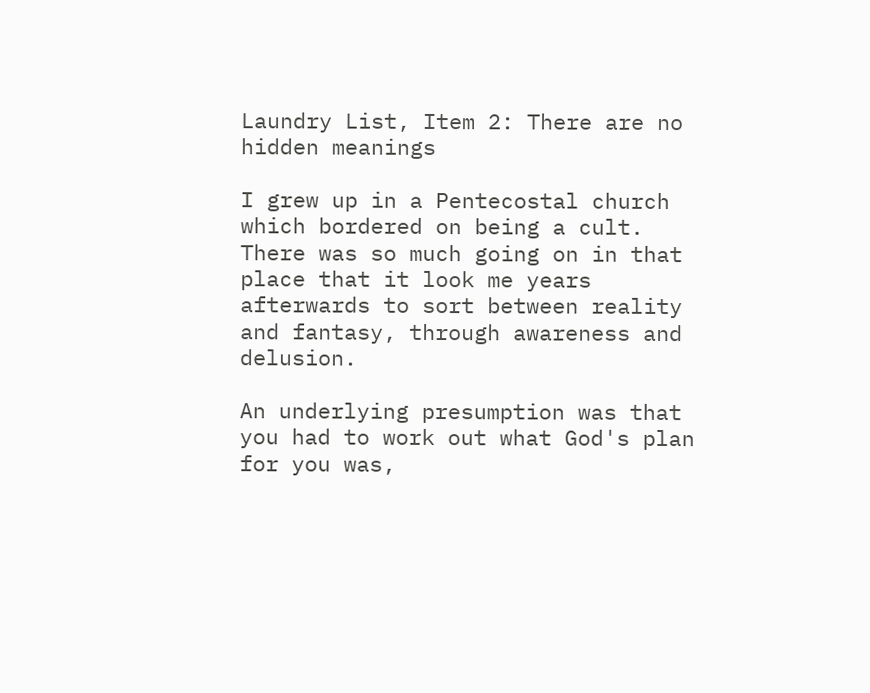Laundry List, Item 2: There are no hidden meanings

I grew up in a Pentecostal church which bordered on being a cult. There was so much going on in that place that it look me years afterwards to sort between reality and fantasy, through awareness and delusion.

An underlying presumption was that you had to work out what God's plan for you was,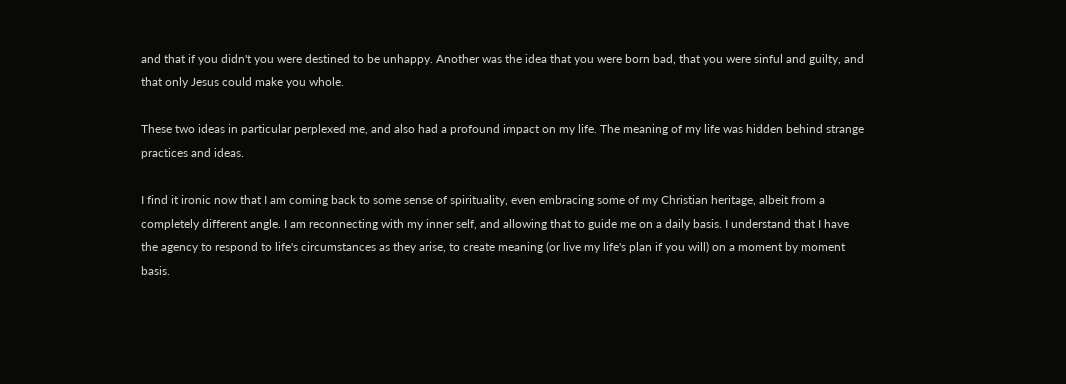and that if you didn't you were destined to be unhappy. Another was the idea that you were born bad, that you were sinful and guilty, and that only Jesus could make you whole.

These two ideas in particular perplexed me, and also had a profound impact on my life. The meaning of my life was hidden behind strange practices and ideas.

I find it ironic now that I am coming back to some sense of spirituality, even embracing some of my Christian heritage, albeit from a completely different angle. I am reconnecting with my inner self, and allowing that to guide me on a daily basis. I understand that I have the agency to respond to life's circumstances as they arise, to create meaning (or live my life's plan if you will) on a moment by moment basis.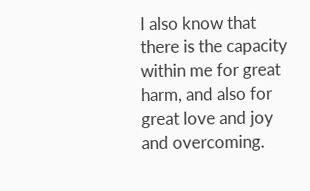I also know that there is the capacity within me for great harm, and also for great love and joy and overcoming.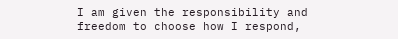I am given the responsibility and freedom to choose how I respond,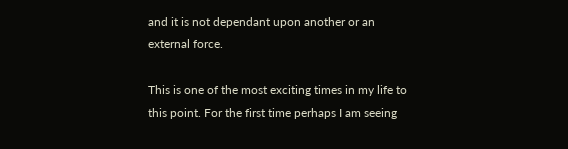and it is not dependant upon another or an external force.

This is one of the most exciting times in my life to this point. For the first time perhaps I am seeing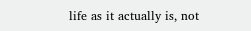life as it actually is, not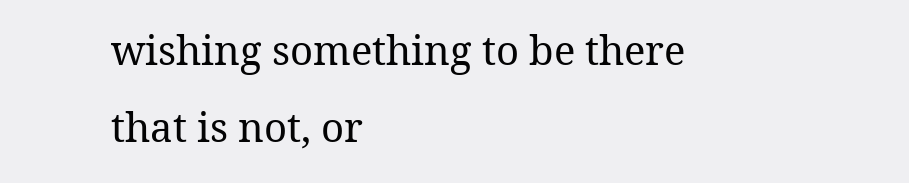wishing something to be there that is not, or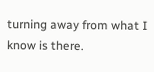turning away from what I know is there.